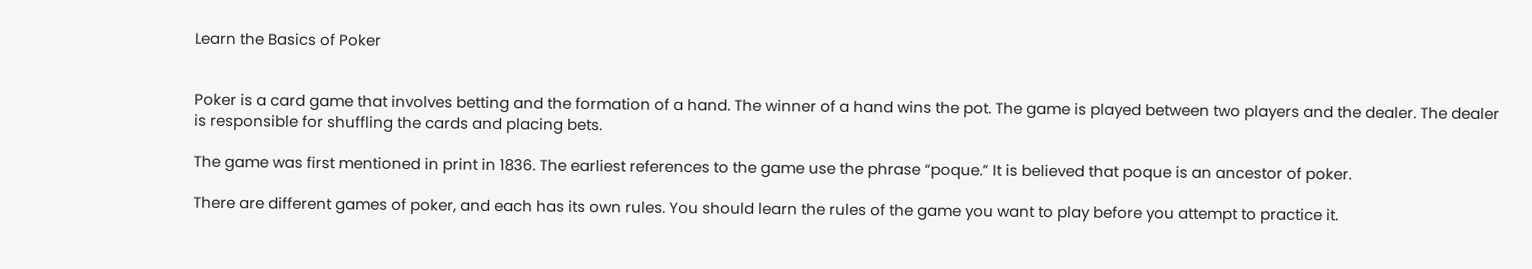Learn the Basics of Poker


Poker is a card game that involves betting and the formation of a hand. The winner of a hand wins the pot. The game is played between two players and the dealer. The dealer is responsible for shuffling the cards and placing bets.

The game was first mentioned in print in 1836. The earliest references to the game use the phrase “poque.” It is believed that poque is an ancestor of poker.

There are different games of poker, and each has its own rules. You should learn the rules of the game you want to play before you attempt to practice it.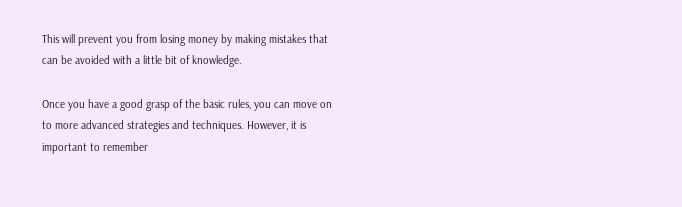This will prevent you from losing money by making mistakes that can be avoided with a little bit of knowledge.

Once you have a good grasp of the basic rules, you can move on to more advanced strategies and techniques. However, it is important to remember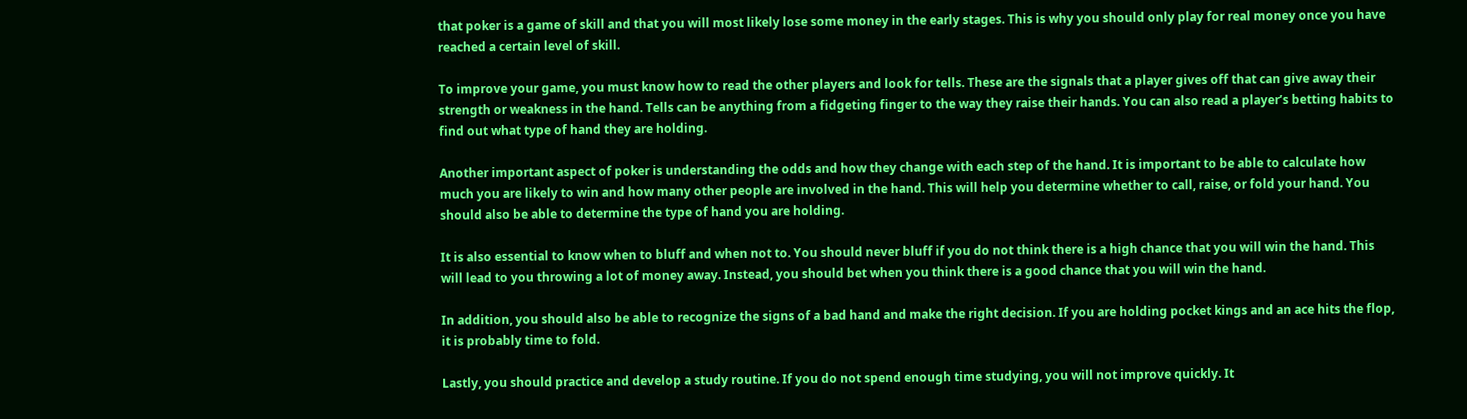that poker is a game of skill and that you will most likely lose some money in the early stages. This is why you should only play for real money once you have reached a certain level of skill.

To improve your game, you must know how to read the other players and look for tells. These are the signals that a player gives off that can give away their strength or weakness in the hand. Tells can be anything from a fidgeting finger to the way they raise their hands. You can also read a player’s betting habits to find out what type of hand they are holding.

Another important aspect of poker is understanding the odds and how they change with each step of the hand. It is important to be able to calculate how much you are likely to win and how many other people are involved in the hand. This will help you determine whether to call, raise, or fold your hand. You should also be able to determine the type of hand you are holding.

It is also essential to know when to bluff and when not to. You should never bluff if you do not think there is a high chance that you will win the hand. This will lead to you throwing a lot of money away. Instead, you should bet when you think there is a good chance that you will win the hand.

In addition, you should also be able to recognize the signs of a bad hand and make the right decision. If you are holding pocket kings and an ace hits the flop, it is probably time to fold.

Lastly, you should practice and develop a study routine. If you do not spend enough time studying, you will not improve quickly. It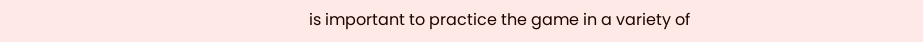is important to practice the game in a variety of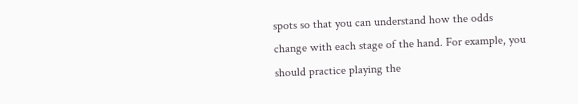spots so that you can understand how the odds change with each stage of the hand. For example, you should practice playing the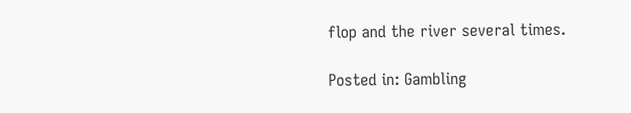flop and the river several times.

Posted in: Gambling